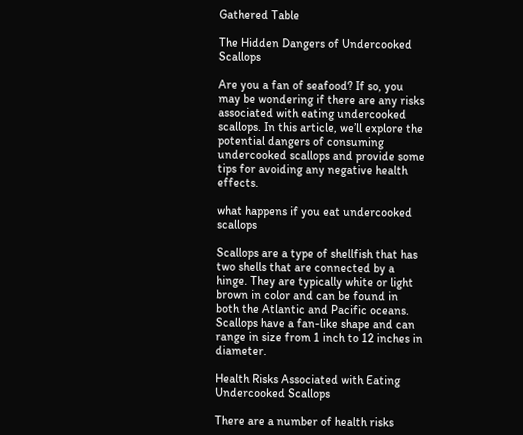Gathered Table

The Hidden Dangers of Undercooked Scallops

Are you a fan of seafood? If so, you may be wondering if there are any risks associated with eating undercooked scallops. In this article, we’ll explore the potential dangers of consuming undercooked scallops and provide some tips for avoiding any negative health effects.

what happens if you eat undercooked scallops

Scallops are a type of shellfish that has two shells that are connected by a hinge. They are typically white or light brown in color and can be found in both the Atlantic and Pacific oceans. Scallops have a fan-like shape and can range in size from 1 inch to 12 inches in diameter.

Health Risks Associated with Eating Undercooked Scallops

There are a number of health risks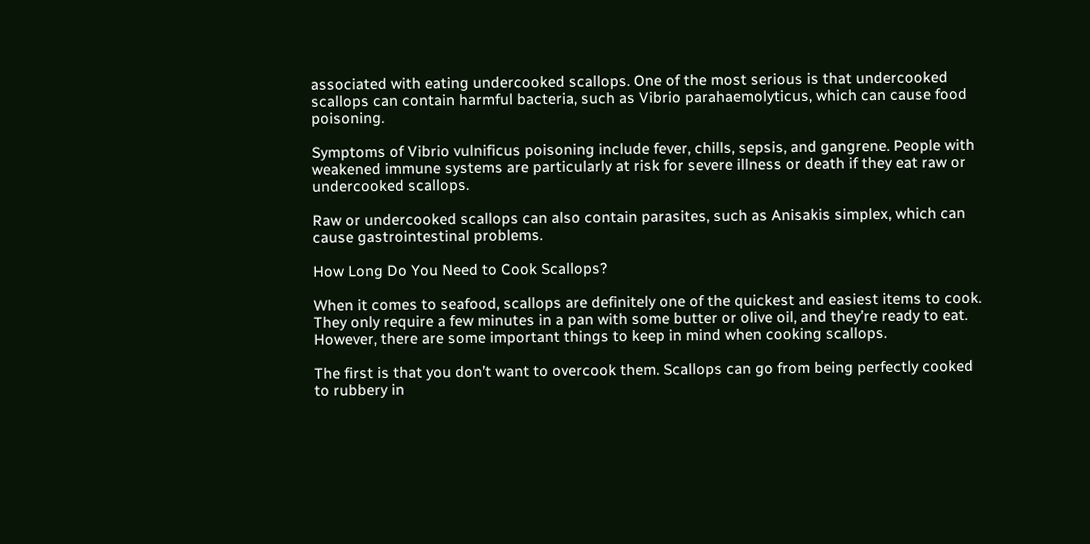associated with eating undercooked scallops. One of the most serious is that undercooked scallops can contain harmful bacteria, such as Vibrio parahaemolyticus, which can cause food poisoning.

Symptoms of Vibrio vulnificus poisoning include fever, chills, sepsis, and gangrene. People with weakened immune systems are particularly at risk for severe illness or death if they eat raw or undercooked scallops.

Raw or undercooked scallops can also contain parasites, such as Anisakis simplex, which can cause gastrointestinal problems.

How Long Do You Need to Cook Scallops?

When it comes to seafood, scallops are definitely one of the quickest and easiest items to cook. They only require a few minutes in a pan with some butter or olive oil, and they’re ready to eat. However, there are some important things to keep in mind when cooking scallops.

The first is that you don’t want to overcook them. Scallops can go from being perfectly cooked to rubbery in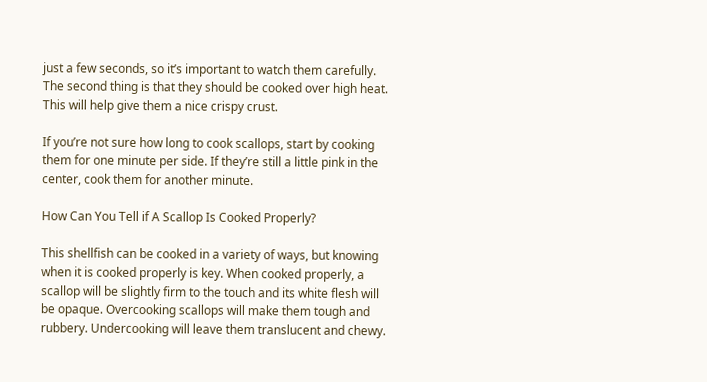just a few seconds, so it’s important to watch them carefully. The second thing is that they should be cooked over high heat. This will help give them a nice crispy crust.

If you’re not sure how long to cook scallops, start by cooking them for one minute per side. If they’re still a little pink in the center, cook them for another minute.

How Can You Tell if A Scallop Is Cooked Properly?

This shellfish can be cooked in a variety of ways, but knowing when it is cooked properly is key. When cooked properly, a scallop will be slightly firm to the touch and its white flesh will be opaque. Overcooking scallops will make them tough and rubbery. Undercooking will leave them translucent and chewy.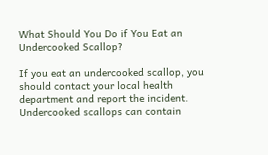What Should You Do if You Eat an Undercooked Scallop?

If you eat an undercooked scallop, you should contact your local health department and report the incident. Undercooked scallops can contain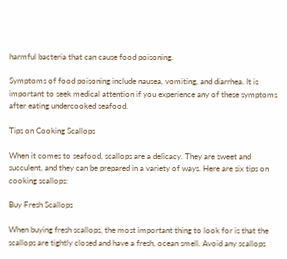harmful bacteria that can cause food poisoning.

Symptoms of food poisoning include nausea, vomiting, and diarrhea. It is important to seek medical attention if you experience any of these symptoms after eating undercooked seafood.

Tips on Cooking Scallops

When it comes to seafood, scallops are a delicacy. They are sweet and succulent, and they can be prepared in a variety of ways. Here are six tips on cooking scallops:

Buy Fresh Scallops

When buying fresh scallops, the most important thing to look for is that the scallops are tightly closed and have a fresh, ocean smell. Avoid any scallops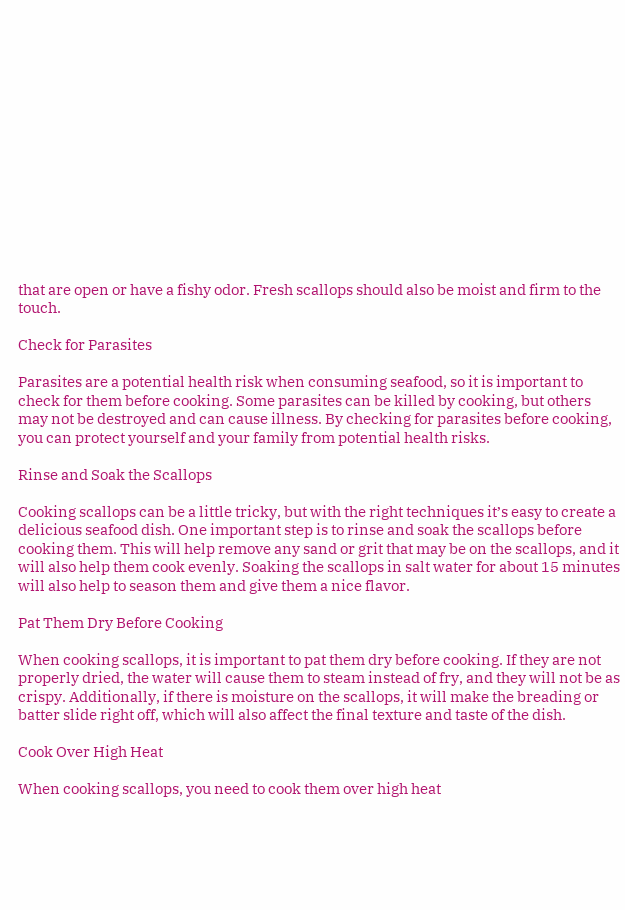that are open or have a fishy odor. Fresh scallops should also be moist and firm to the touch.

Check for Parasites

Parasites are a potential health risk when consuming seafood, so it is important to check for them before cooking. Some parasites can be killed by cooking, but others may not be destroyed and can cause illness. By checking for parasites before cooking, you can protect yourself and your family from potential health risks.

Rinse and Soak the Scallops

Cooking scallops can be a little tricky, but with the right techniques it’s easy to create a delicious seafood dish. One important step is to rinse and soak the scallops before cooking them. This will help remove any sand or grit that may be on the scallops, and it will also help them cook evenly. Soaking the scallops in salt water for about 15 minutes will also help to season them and give them a nice flavor.

Pat Them Dry Before Cooking

When cooking scallops, it is important to pat them dry before cooking. If they are not properly dried, the water will cause them to steam instead of fry, and they will not be as crispy. Additionally, if there is moisture on the scallops, it will make the breading or batter slide right off, which will also affect the final texture and taste of the dish.

Cook Over High Heat

When cooking scallops, you need to cook them over high heat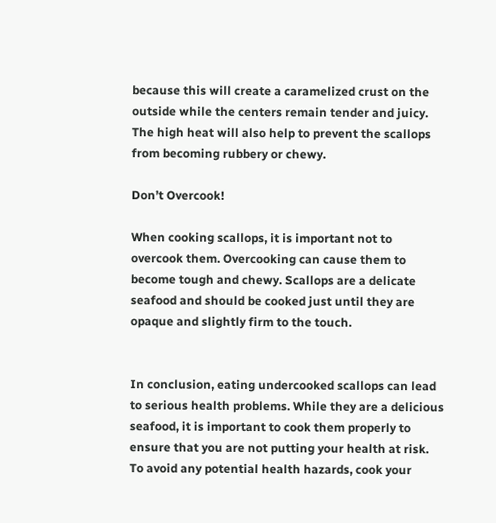because this will create a caramelized crust on the outside while the centers remain tender and juicy. The high heat will also help to prevent the scallops from becoming rubbery or chewy.

Don’t Overcook!

When cooking scallops, it is important not to overcook them. Overcooking can cause them to become tough and chewy. Scallops are a delicate seafood and should be cooked just until they are opaque and slightly firm to the touch.


In conclusion, eating undercooked scallops can lead to serious health problems. While they are a delicious seafood, it is important to cook them properly to ensure that you are not putting your health at risk. To avoid any potential health hazards, cook your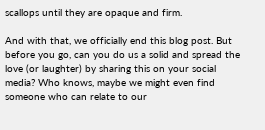scallops until they are opaque and firm.

And with that, we officially end this blog post. But before you go, can you do us a solid and spread the love (or laughter) by sharing this on your social media? Who knows, maybe we might even find someone who can relate to our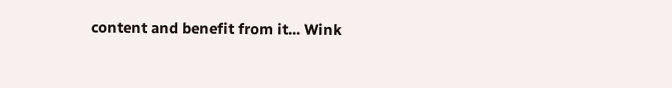content and benefit from it... Wink